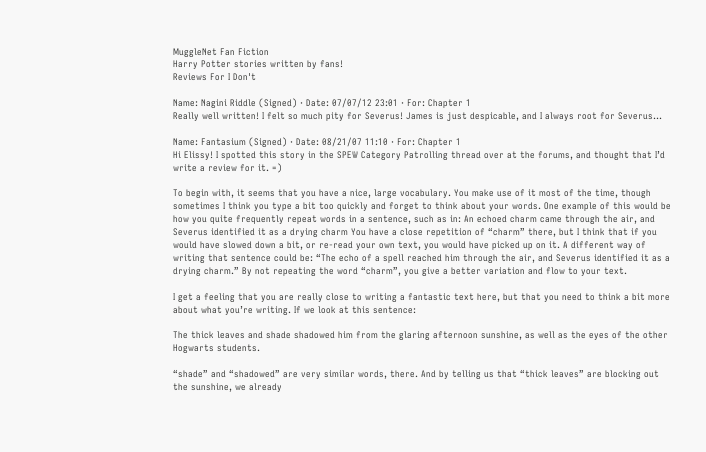MuggleNet Fan Fiction
Harry Potter stories written by fans!
Reviews For I Don't

Name: Nagini Riddle (Signed) · Date: 07/07/12 23:01 · For: Chapter 1
Really well written! I felt so much pity for Severus! James is just despicable, and I always root for Severus...

Name: Fantasium (Signed) · Date: 08/21/07 11:10 · For: Chapter 1
Hi Elissy! I spotted this story in the SPEW Category Patrolling thread over at the forums, and thought that I’d write a review for it. =)

To begin with, it seems that you have a nice, large vocabulary. You make use of it most of the time, though sometimes I think you type a bit too quickly and forget to think about your words. One example of this would be how you quite frequently repeat words in a sentence, such as in: An echoed charm came through the air, and Severus identified it as a drying charm You have a close repetition of “charm” there, but I think that if you would have slowed down a bit, or re-read your own text, you would have picked up on it. A different way of writing that sentence could be: “The echo of a spell reached him through the air, and Severus identified it as a drying charm.” By not repeating the word “charm”, you give a better variation and flow to your text.

I get a feeling that you are really close to writing a fantastic text here, but that you need to think a bit more about what you’re writing. If we look at this sentence:

The thick leaves and shade shadowed him from the glaring afternoon sunshine, as well as the eyes of the other Hogwarts students.

“shade” and “shadowed” are very similar words, there. And by telling us that “thick leaves” are blocking out the sunshine, we already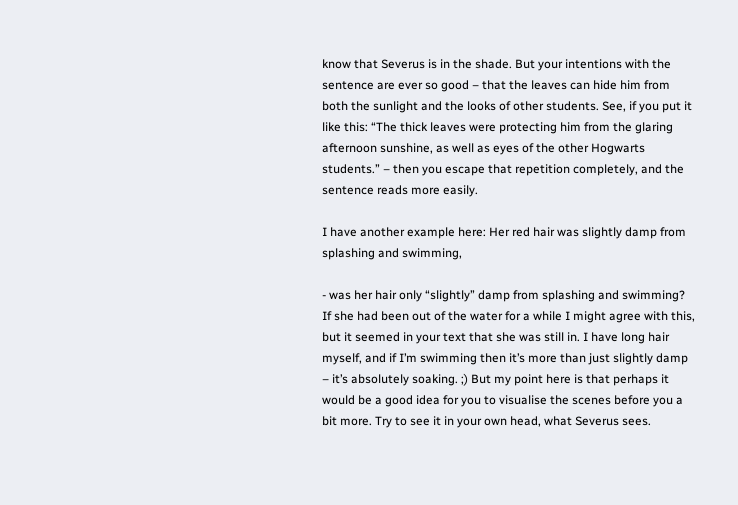know that Severus is in the shade. But your intentions with the sentence are ever so good – that the leaves can hide him from both the sunlight and the looks of other students. See, if you put it like this: “The thick leaves were protecting him from the glaring afternoon sunshine, as well as eyes of the other Hogwarts students.” – then you escape that repetition completely, and the sentence reads more easily.

I have another example here: Her red hair was slightly damp from splashing and swimming,

- was her hair only “slightly” damp from splashing and swimming? If she had been out of the water for a while I might agree with this, but it seemed in your text that she was still in. I have long hair myself, and if I’m swimming then it’s more than just slightly damp – it’s absolutely soaking. ;) But my point here is that perhaps it would be a good idea for you to visualise the scenes before you a bit more. Try to see it in your own head, what Severus sees.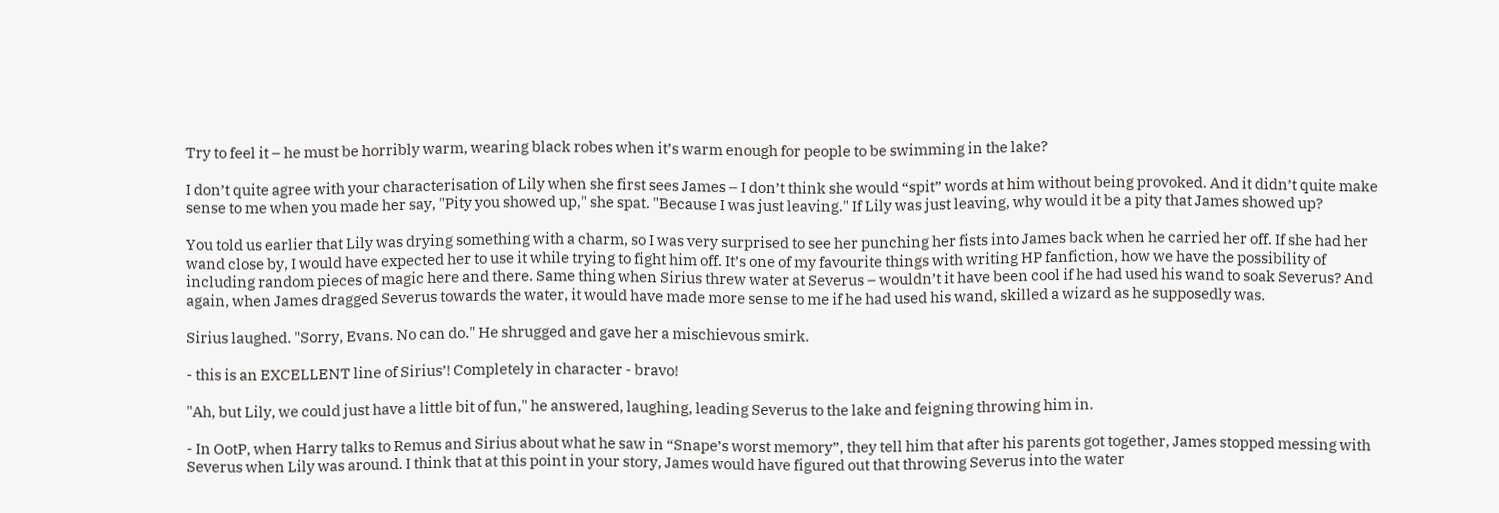Try to feel it – he must be horribly warm, wearing black robes when it’s warm enough for people to be swimming in the lake?

I don’t quite agree with your characterisation of Lily when she first sees James – I don’t think she would “spit” words at him without being provoked. And it didn’t quite make sense to me when you made her say, "Pity you showed up," she spat. "Because I was just leaving." If Lily was just leaving, why would it be a pity that James showed up?

You told us earlier that Lily was drying something with a charm, so I was very surprised to see her punching her fists into James back when he carried her off. If she had her wand close by, I would have expected her to use it while trying to fight him off. It’s one of my favourite things with writing HP fanfiction, how we have the possibility of including random pieces of magic here and there. Same thing when Sirius threw water at Severus – wouldn’t it have been cool if he had used his wand to soak Severus? And again, when James dragged Severus towards the water, it would have made more sense to me if he had used his wand, skilled a wizard as he supposedly was.

Sirius laughed. "Sorry, Evans. No can do." He shrugged and gave her a mischievous smirk.

- this is an EXCELLENT line of Sirius’! Completely in character - bravo!

"Ah, but Lily, we could just have a little bit of fun," he answered, laughing, leading Severus to the lake and feigning throwing him in.

- In OotP, when Harry talks to Remus and Sirius about what he saw in “Snape’s worst memory”, they tell him that after his parents got together, James stopped messing with Severus when Lily was around. I think that at this point in your story, James would have figured out that throwing Severus into the water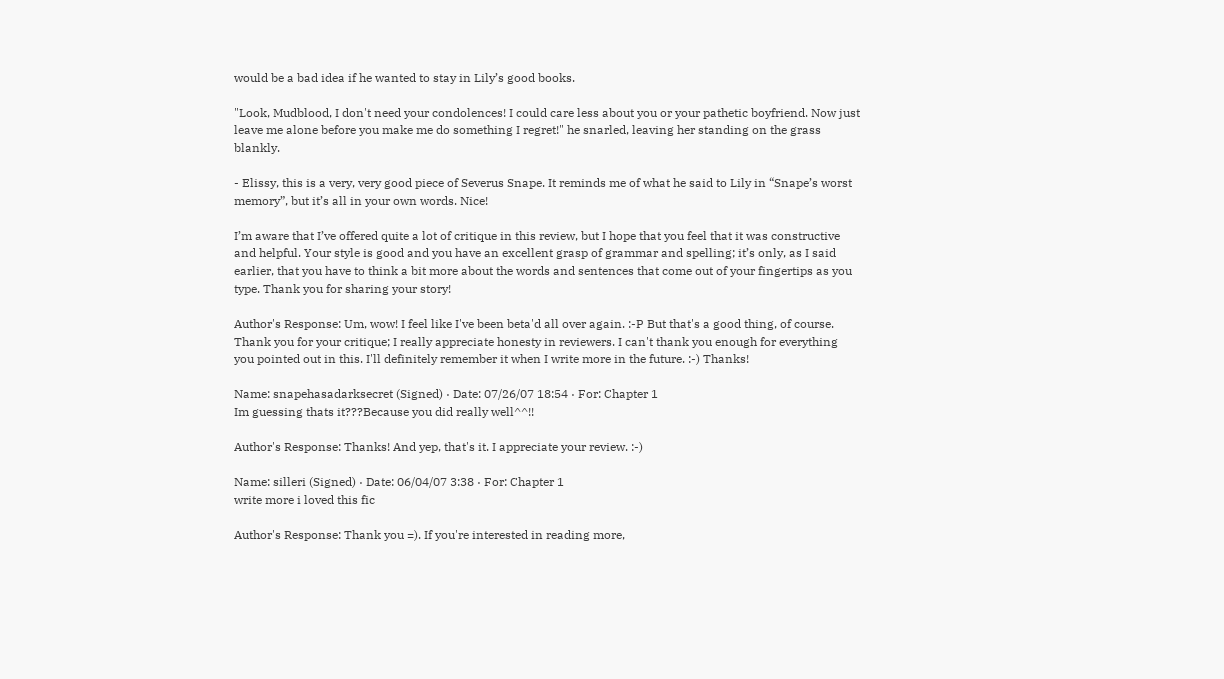would be a bad idea if he wanted to stay in Lily’s good books.

"Look, Mudblood, I don't need your condolences! I could care less about you or your pathetic boyfriend. Now just leave me alone before you make me do something I regret!" he snarled, leaving her standing on the grass blankly.

- Elissy, this is a very, very good piece of Severus Snape. It reminds me of what he said to Lily in “Snape’s worst memory”, but it’s all in your own words. Nice!

I’m aware that I’ve offered quite a lot of critique in this review, but I hope that you feel that it was constructive and helpful. Your style is good and you have an excellent grasp of grammar and spelling; it’s only, as I said earlier, that you have to think a bit more about the words and sentences that come out of your fingertips as you type. Thank you for sharing your story!

Author's Response: Um, wow! I feel like I've been beta'd all over again. :-P But that's a good thing, of course. Thank you for your critique; I really appreciate honesty in reviewers. I can't thank you enough for everything you pointed out in this. I'll definitely remember it when I write more in the future. :-) Thanks!

Name: snapehasadarksecret (Signed) · Date: 07/26/07 18:54 · For: Chapter 1
Im guessing thats it???Because you did really well^^!!

Author's Response: Thanks! And yep, that's it. I appreciate your review. :-)

Name: silleri (Signed) · Date: 06/04/07 3:38 · For: Chapter 1
write more i loved this fic

Author's Response: Thank you =). If you're interested in reading more,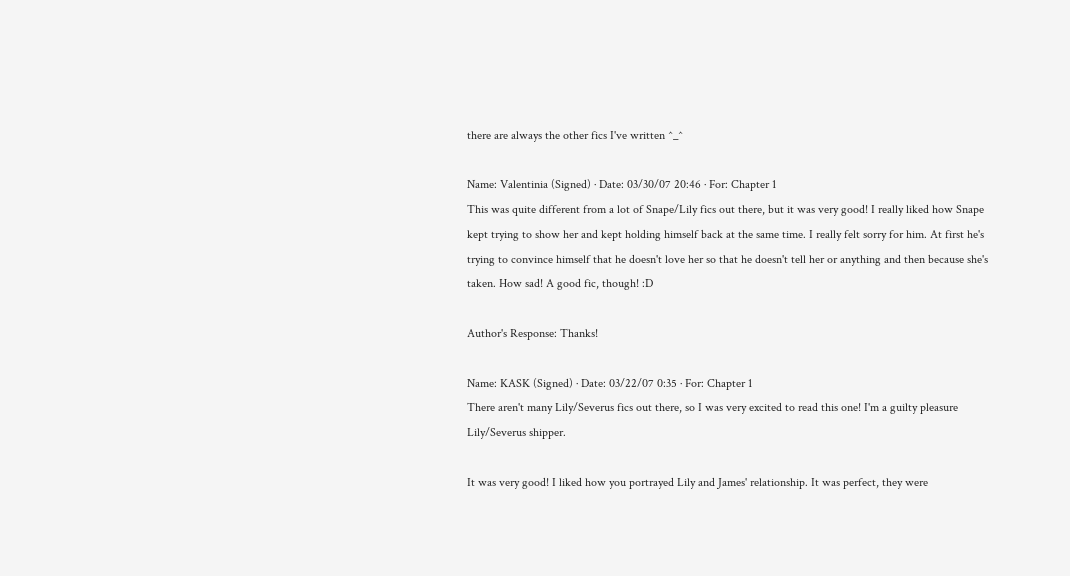there are always the other fics I've written ^_^

Name: Valentinia (Signed) · Date: 03/30/07 20:46 · For: Chapter 1
This was quite different from a lot of Snape/Lily fics out there, but it was very good! I really liked how Snape kept trying to show her and kept holding himself back at the same time. I really felt sorry for him. At first he's trying to convince himself that he doesn't love her so that he doesn't tell her or anything and then because she's taken. How sad! A good fic, though! :D

Author's Response: Thanks!

Name: KASK (Signed) · Date: 03/22/07 0:35 · For: Chapter 1
There aren't many Lily/Severus fics out there, so I was very excited to read this one! I'm a guilty pleasure Lily/Severus shipper.

It was very good! I liked how you portrayed Lily and James' relationship. It was perfect, they were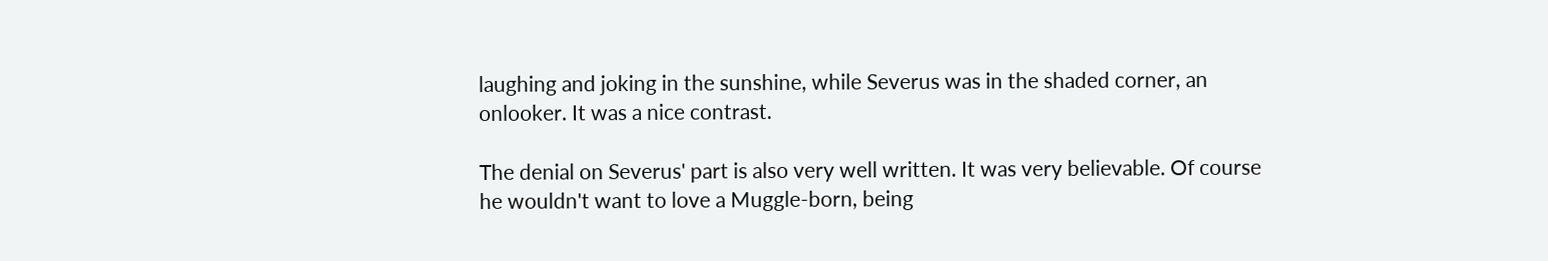laughing and joking in the sunshine, while Severus was in the shaded corner, an onlooker. It was a nice contrast.

The denial on Severus' part is also very well written. It was very believable. Of course he wouldn't want to love a Muggle-born, being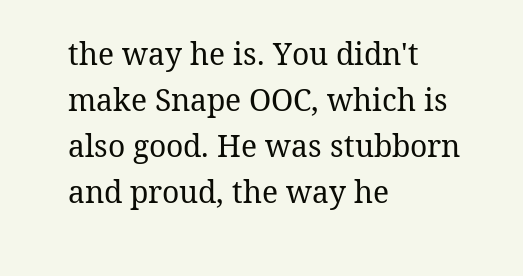the way he is. You didn't make Snape OOC, which is also good. He was stubborn and proud, the way he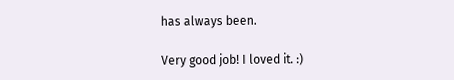has always been.

Very good job! I loved it. :)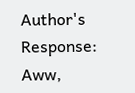Author's Response: Aww,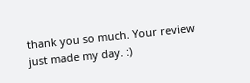thank you so much. Your review just made my day. :)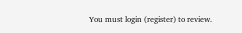You must login (register) to review.